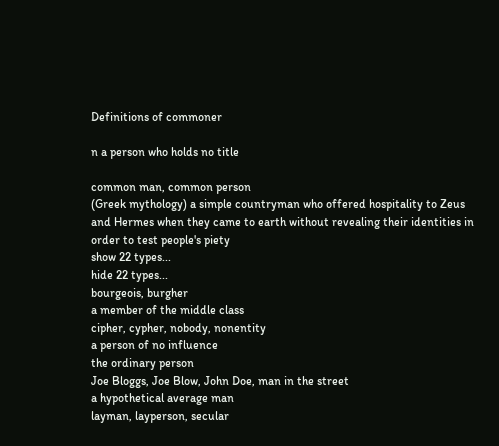Definitions of commoner

n a person who holds no title

common man, common person
(Greek mythology) a simple countryman who offered hospitality to Zeus and Hermes when they came to earth without revealing their identities in order to test people's piety
show 22 types...
hide 22 types...
bourgeois, burgher
a member of the middle class
cipher, cypher, nobody, nonentity
a person of no influence
the ordinary person
Joe Bloggs, Joe Blow, John Doe, man in the street
a hypothetical average man
layman, layperson, secular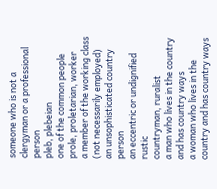someone who is not a clergyman or a professional person
pleb, plebeian
one of the common people
prole, proletarian, worker
a member of the working class (not necessarily employed)
an unsophisticated country person
an eccentric or undignified rustic
countryman, ruralist
a man who lives in the country and has country ways
a woman who lives in the country and has country ways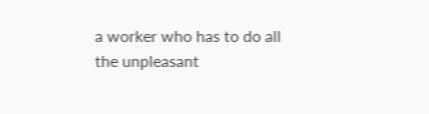a worker who has to do all the unpleasant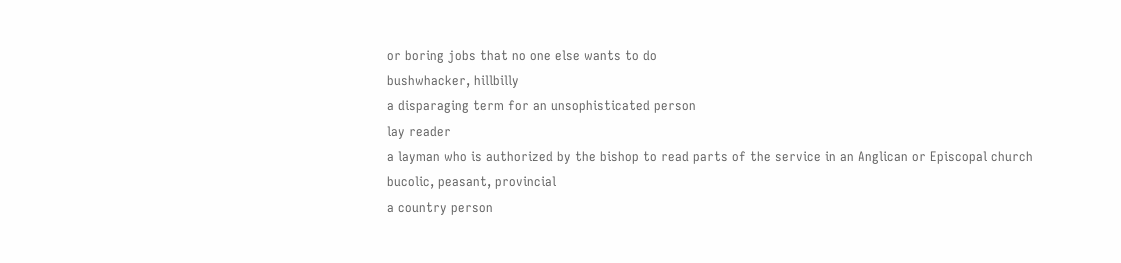or boring jobs that no one else wants to do
bushwhacker, hillbilly
a disparaging term for an unsophisticated person
lay reader
a layman who is authorized by the bishop to read parts of the service in an Anglican or Episcopal church
bucolic, peasant, provincial
a country person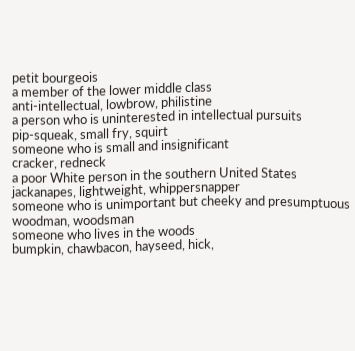petit bourgeois
a member of the lower middle class
anti-intellectual, lowbrow, philistine
a person who is uninterested in intellectual pursuits
pip-squeak, small fry, squirt
someone who is small and insignificant
cracker, redneck
a poor White person in the southern United States
jackanapes, lightweight, whippersnapper
someone who is unimportant but cheeky and presumptuous
woodman, woodsman
someone who lives in the woods
bumpkin, chawbacon, hayseed, hick,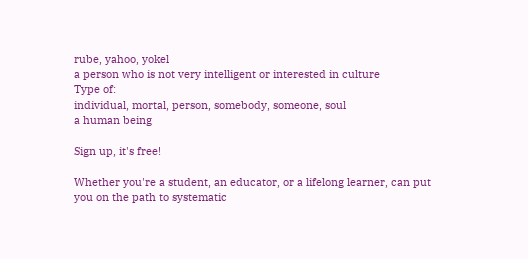rube, yahoo, yokel
a person who is not very intelligent or interested in culture
Type of:
individual, mortal, person, somebody, someone, soul
a human being

Sign up, it's free!

Whether you're a student, an educator, or a lifelong learner, can put you on the path to systematic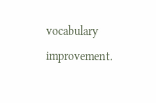vocabulary improvement.